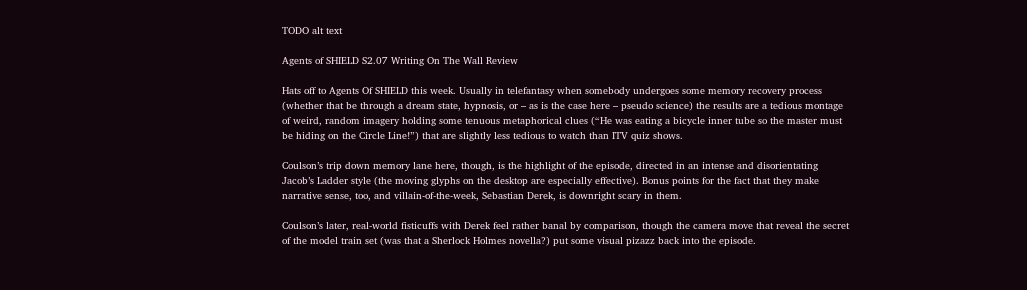TODO alt text

Agents of SHIELD S2.07 Writing On The Wall Review

Hats off to Agents Of SHIELD this week. Usually in telefantasy when somebody undergoes some memory recovery process (whether that be through a dream state, hypnosis, or – as is the case here – pseudo science) the results are a tedious montage of weird, random imagery holding some tenuous metaphorical clues (“He was eating a bicycle inner tube so the master must be hiding on the Circle Line!”) that are slightly less tedious to watch than ITV quiz shows.

Coulson’s trip down memory lane here, though, is the highlight of the episode, directed in an intense and disorientating Jacob’s Ladder style (the moving glyphs on the desktop are especially effective). Bonus points for the fact that they make narrative sense, too, and villain-of-the-week, Sebastian Derek, is downright scary in them.

Coulson’s later, real-world fisticuffs with Derek feel rather banal by comparison, though the camera move that reveal the secret of the model train set (was that a Sherlock Holmes novella?) put some visual pizazz back into the episode.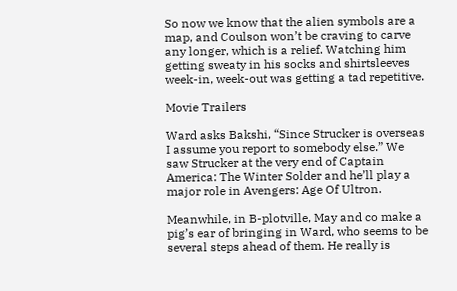So now we know that the alien symbols are a map, and Coulson won’t be craving to carve any longer, which is a relief. Watching him getting sweaty in his socks and shirtsleeves week-in, week-out was getting a tad repetitive.

Movie Trailers

Ward asks Bakshi, “Since Strucker is overseas I assume you report to somebody else.” We saw Strucker at the very end of Captain America: The Winter Solder and he’ll play a major role in Avengers: Age Of Ultron.

Meanwhile, in B-plotville, May and co make a pig’s ear of bringing in Ward, who seems to be several steps ahead of them. He really is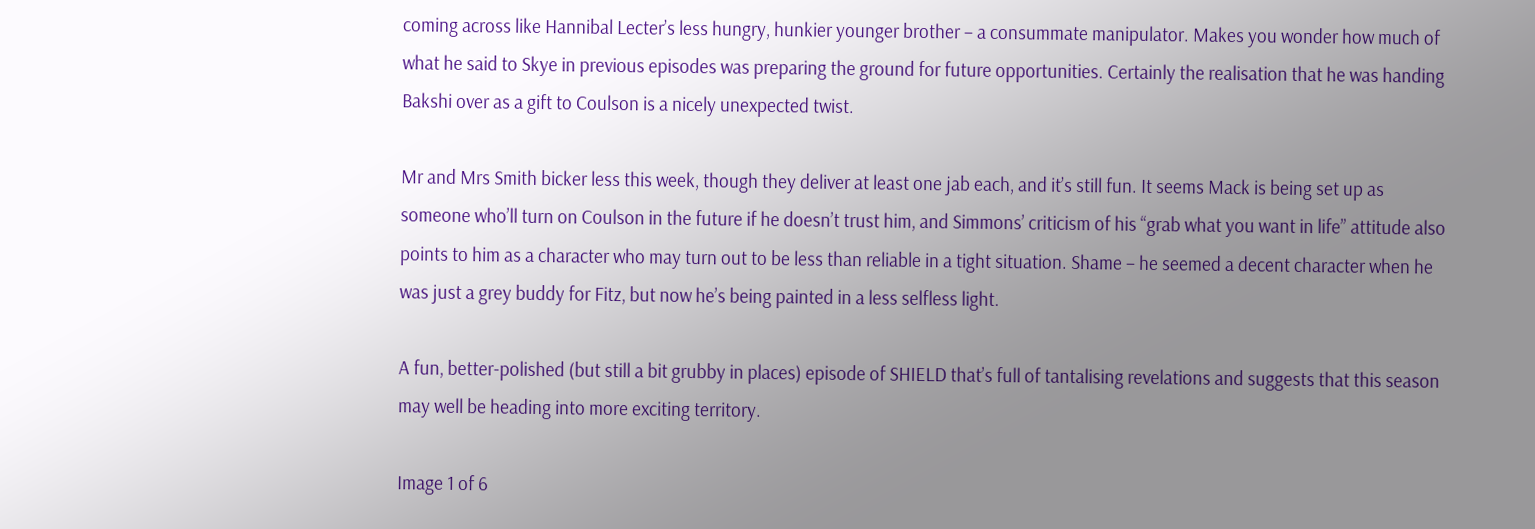coming across like Hannibal Lecter’s less hungry, hunkier younger brother – a consummate manipulator. Makes you wonder how much of what he said to Skye in previous episodes was preparing the ground for future opportunities. Certainly the realisation that he was handing Bakshi over as a gift to Coulson is a nicely unexpected twist.

Mr and Mrs Smith bicker less this week, though they deliver at least one jab each, and it’s still fun. It seems Mack is being set up as someone who’ll turn on Coulson in the future if he doesn’t trust him, and Simmons’ criticism of his “grab what you want in life” attitude also points to him as a character who may turn out to be less than reliable in a tight situation. Shame – he seemed a decent character when he was just a grey buddy for Fitz, but now he’s being painted in a less selfless light.

A fun, better-polished (but still a bit grubby in places) episode of SHIELD that’s full of tantalising revelations and suggests that this season may well be heading into more exciting territory.

Image 1 of 6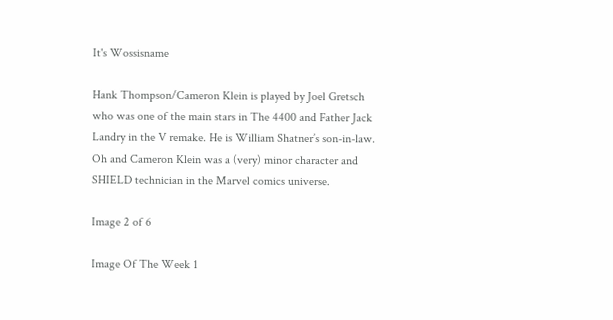It's Wossisname

Hank Thompson/Cameron Klein is played by Joel Gretsch who was one of the main stars in The 4400 and Father Jack Landry in the V remake. He is William Shatner’s son-in-law. Oh and Cameron Klein was a (very) minor character and SHIELD technician in the Marvel comics universe.

Image 2 of 6

Image Of The Week 1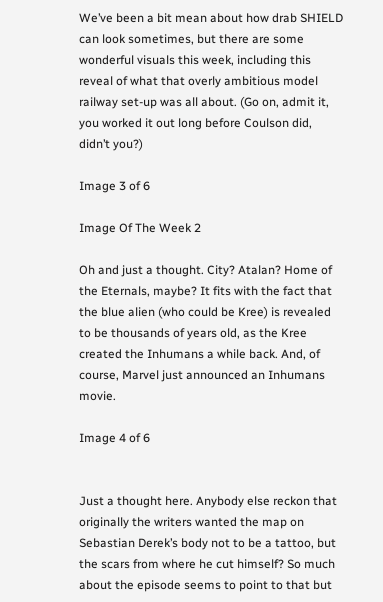We’ve been a bit mean about how drab SHIELD can look sometimes, but there are some wonderful visuals this week, including this reveal of what that overly ambitious model railway set-up was all about. (Go on, admit it, you worked it out long before Coulson did, didn’t you?)

Image 3 of 6

Image Of The Week 2

Oh and just a thought. City? Atalan? Home of the Eternals, maybe? It fits with the fact that the blue alien (who could be Kree) is revealed to be thousands of years old, as the Kree created the Inhumans a while back. And, of course, Marvel just announced an Inhumans movie.

Image 4 of 6


Just a thought here. Anybody else reckon that originally the writers wanted the map on Sebastian Derek’s body not to be a tattoo, but the scars from where he cut himself? So much about the episode seems to point to that but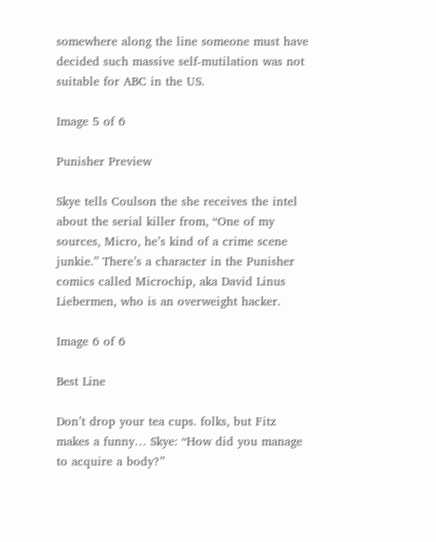somewhere along the line someone must have decided such massive self-mutilation was not suitable for ABC in the US.

Image 5 of 6

Punisher Preview

Skye tells Coulson the she receives the intel about the serial killer from, “One of my sources, Micro, he’s kind of a crime scene junkie.” There’s a character in the Punisher comics called Microchip, aka David Linus Liebermen, who is an overweight hacker.

Image 6 of 6

Best Line

Don’t drop your tea cups. folks, but Fitz makes a funny… Skye: “How did you manage to acquire a body?”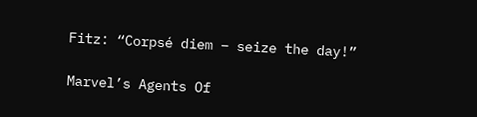Fitz: “Corpsé diem – seize the day!”

Marvel’s Agents Of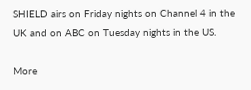SHIELD airs on Friday nights on Channel 4 in the UK and on ABC on Tuesday nights in the US.

More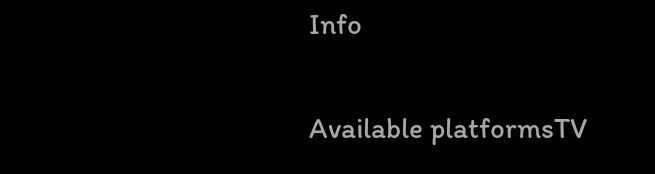Info

Available platformsTV